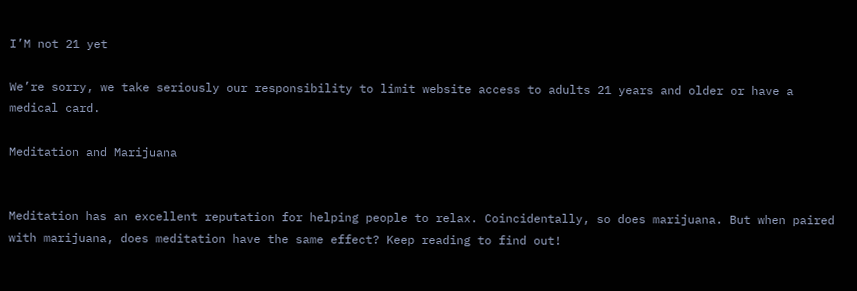I’M not 21 yet

We’re sorry, we take seriously our responsibility to limit website access to adults 21 years and older or have a medical card.

Meditation and Marijuana


Meditation has an excellent reputation for helping people to relax. Coincidentally, so does marijuana. But when paired with marijuana, does meditation have the same effect? Keep reading to find out!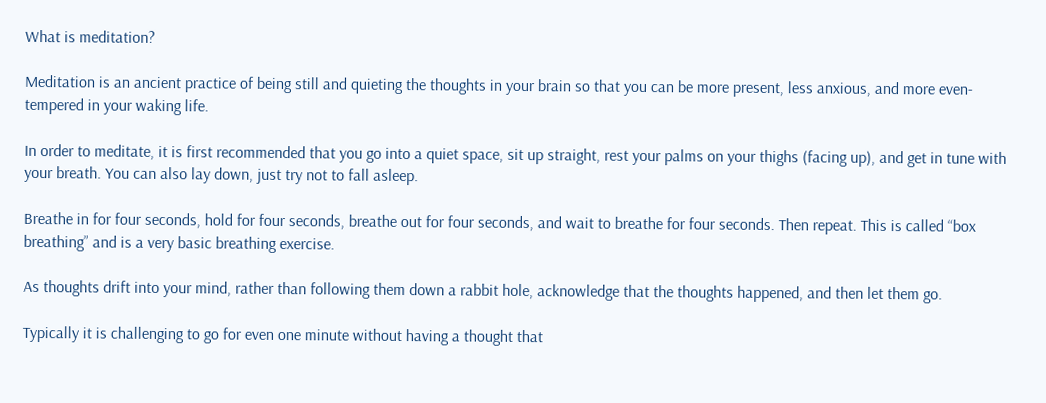What is meditation?

Meditation is an ancient practice of being still and quieting the thoughts in your brain so that you can be more present, less anxious, and more even-tempered in your waking life.

In order to meditate, it is first recommended that you go into a quiet space, sit up straight, rest your palms on your thighs (facing up), and get in tune with your breath. You can also lay down, just try not to fall asleep.

Breathe in for four seconds, hold for four seconds, breathe out for four seconds, and wait to breathe for four seconds. Then repeat. This is called “box breathing” and is a very basic breathing exercise.

As thoughts drift into your mind, rather than following them down a rabbit hole, acknowledge that the thoughts happened, and then let them go.

Typically it is challenging to go for even one minute without having a thought that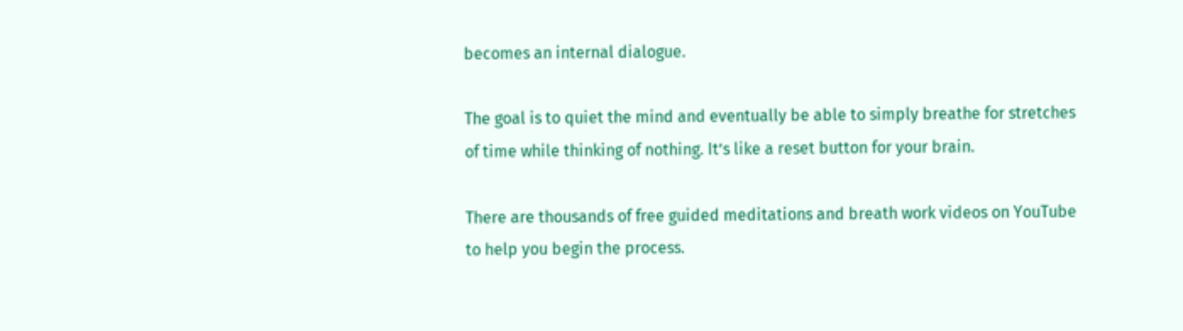becomes an internal dialogue.

The goal is to quiet the mind and eventually be able to simply breathe for stretches of time while thinking of nothing. It’s like a reset button for your brain.

There are thousands of free guided meditations and breath work videos on YouTube to help you begin the process.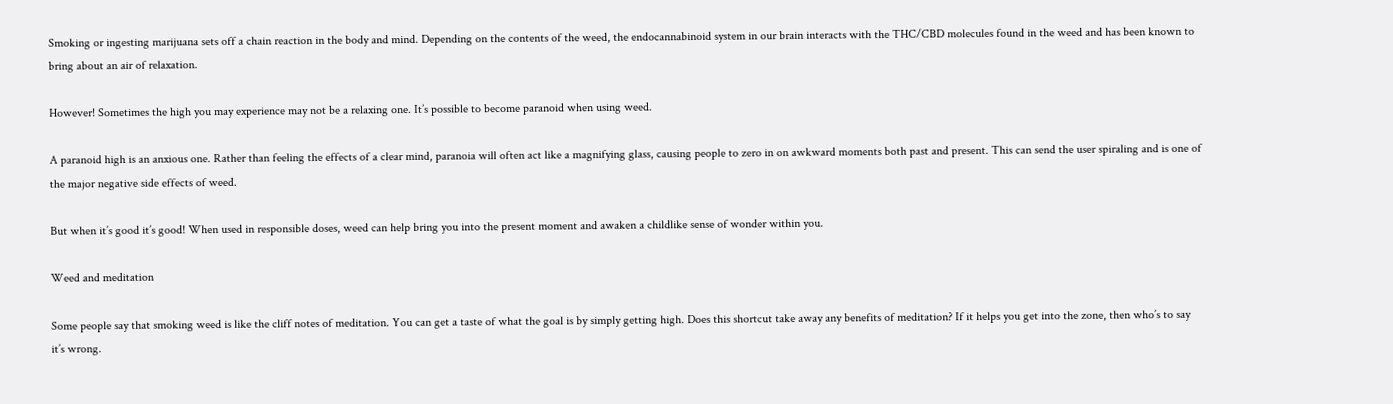Smoking or ingesting marijuana sets off a chain reaction in the body and mind. Depending on the contents of the weed, the endocannabinoid system in our brain interacts with the THC/CBD molecules found in the weed and has been known to bring about an air of relaxation.

However! Sometimes the high you may experience may not be a relaxing one. It’s possible to become paranoid when using weed.

A paranoid high is an anxious one. Rather than feeling the effects of a clear mind, paranoia will often act like a magnifying glass, causing people to zero in on awkward moments both past and present. This can send the user spiraling and is one of the major negative side effects of weed.

But when it’s good it’s good! When used in responsible doses, weed can help bring you into the present moment and awaken a childlike sense of wonder within you.

Weed and meditation

Some people say that smoking weed is like the cliff notes of meditation. You can get a taste of what the goal is by simply getting high. Does this shortcut take away any benefits of meditation? If it helps you get into the zone, then who’s to say it’s wrong.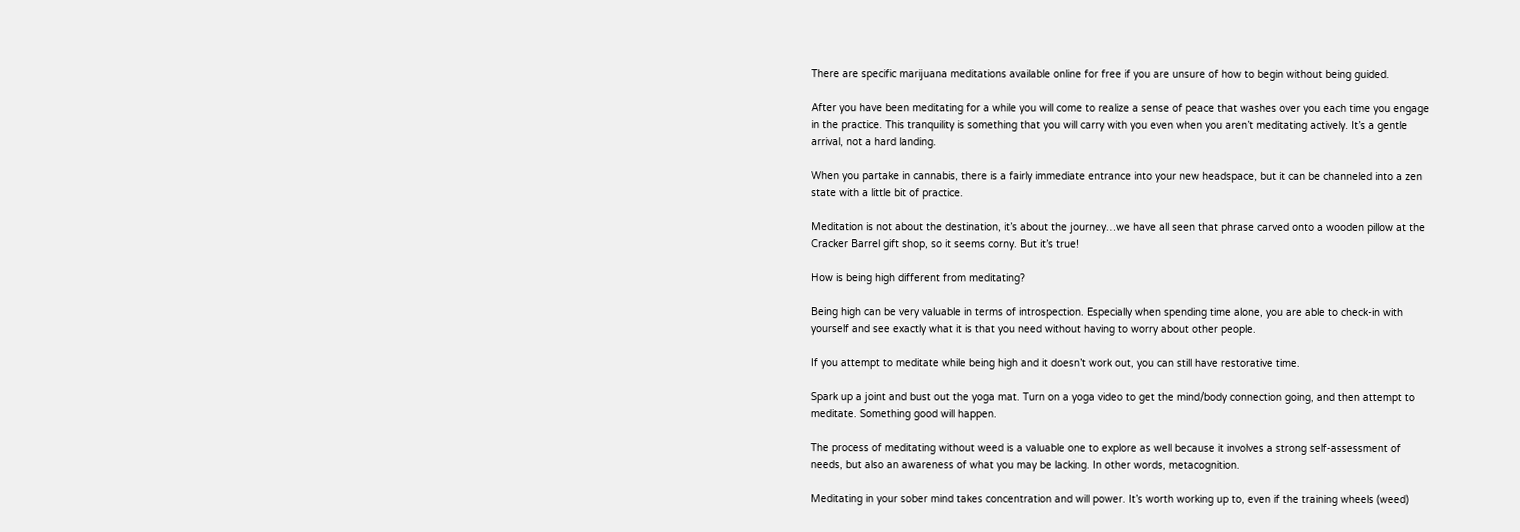There are specific marijuana meditations available online for free if you are unsure of how to begin without being guided.

After you have been meditating for a while you will come to realize a sense of peace that washes over you each time you engage in the practice. This tranquility is something that you will carry with you even when you aren’t meditating actively. It’s a gentle arrival, not a hard landing.

When you partake in cannabis, there is a fairly immediate entrance into your new headspace, but it can be channeled into a zen state with a little bit of practice.

Meditation is not about the destination, it’s about the journey…we have all seen that phrase carved onto a wooden pillow at the Cracker Barrel gift shop, so it seems corny. But it’s true!

How is being high different from meditating?

Being high can be very valuable in terms of introspection. Especially when spending time alone, you are able to check-in with yourself and see exactly what it is that you need without having to worry about other people.

If you attempt to meditate while being high and it doesn’t work out, you can still have restorative time.

Spark up a joint and bust out the yoga mat. Turn on a yoga video to get the mind/body connection going, and then attempt to meditate. Something good will happen.

The process of meditating without weed is a valuable one to explore as well because it involves a strong self-assessment of needs, but also an awareness of what you may be lacking. In other words, metacognition.

Meditating in your sober mind takes concentration and will power. It’s worth working up to, even if the training wheels (weed)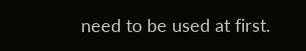need to be used at first.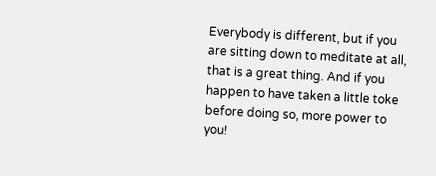Everybody is different, but if you are sitting down to meditate at all, that is a great thing. And if you happen to have taken a little toke before doing so, more power to you!